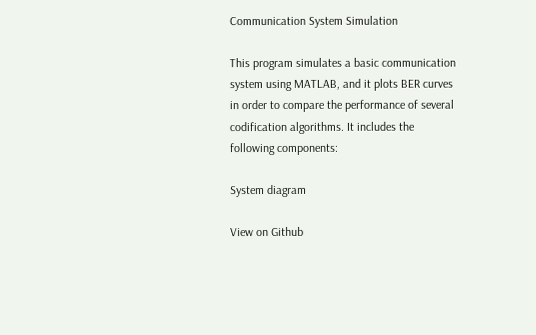Communication System Simulation

This program simulates a basic communication system using MATLAB, and it plots BER curves in order to compare the performance of several codification algorithms. It includes the following components:

System diagram

View on Github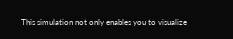This simulation not only enables you to visualize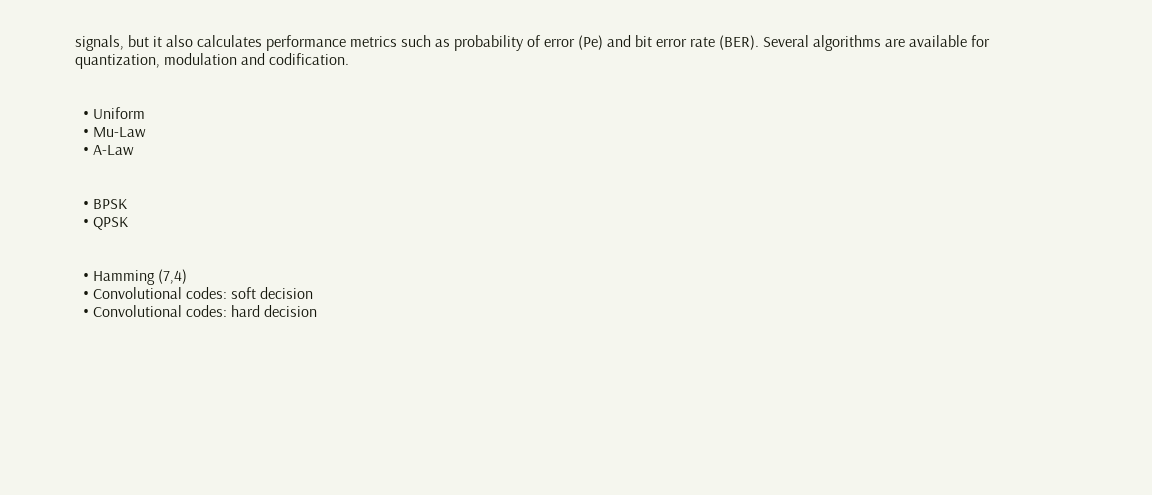signals, but it also calculates performance metrics such as probability of error (Pe) and bit error rate (BER). Several algorithms are available for quantization, modulation and codification.


  • Uniform
  • Mu-Law
  • A-Law


  • BPSK
  • QPSK


  • Hamming (7,4)
  • Convolutional codes: soft decision
  • Convolutional codes: hard decision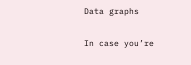Data graphs

In case you’re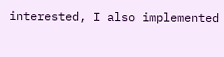interested, I also implemented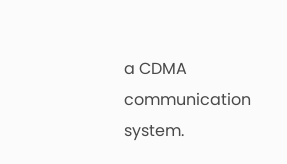a CDMA communication system.